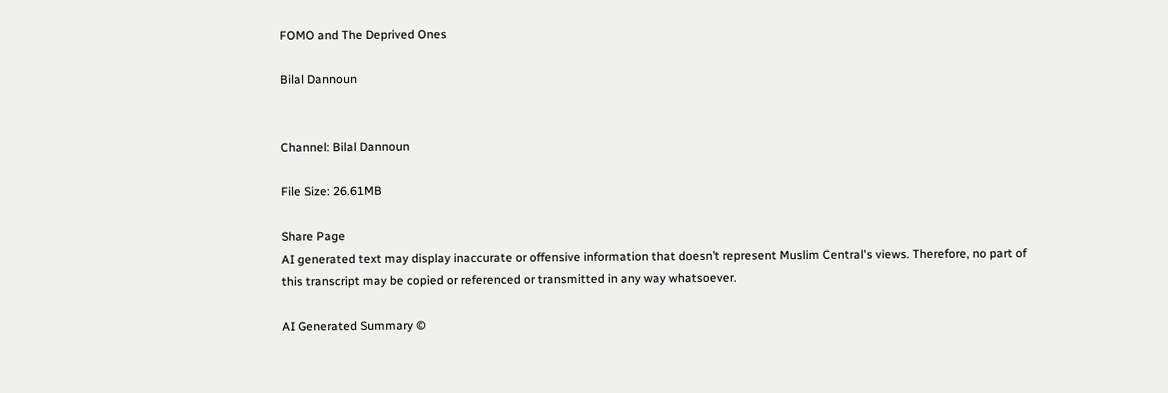FOMO and The Deprived Ones

Bilal Dannoun


Channel: Bilal Dannoun

File Size: 26.61MB

Share Page
AI generated text may display inaccurate or offensive information that doesn’t represent Muslim Central's views. Therefore, no part of this transcript may be copied or referenced or transmitted in any way whatsoever.

AI Generated Summary ©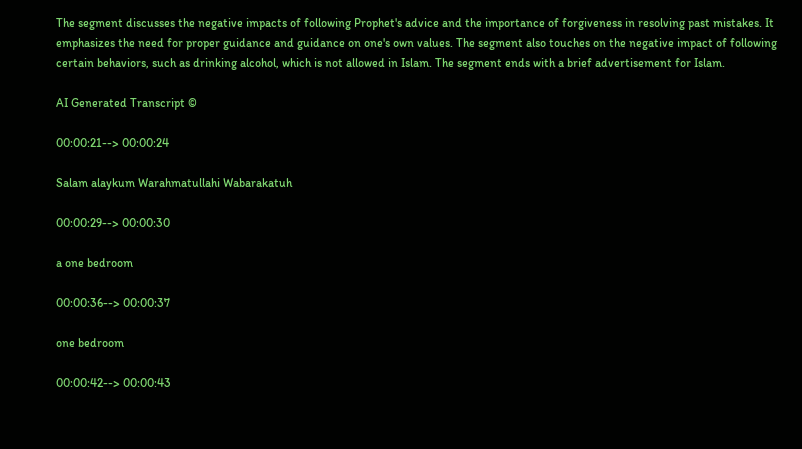The segment discusses the negative impacts of following Prophet's advice and the importance of forgiveness in resolving past mistakes. It emphasizes the need for proper guidance and guidance on one's own values. The segment also touches on the negative impact of following certain behaviors, such as drinking alcohol, which is not allowed in Islam. The segment ends with a brief advertisement for Islam.

AI Generated Transcript ©

00:00:21--> 00:00:24

Salam alaykum Warahmatullahi Wabarakatuh

00:00:29--> 00:00:30

a one bedroom

00:00:36--> 00:00:37

one bedroom

00:00:42--> 00:00:43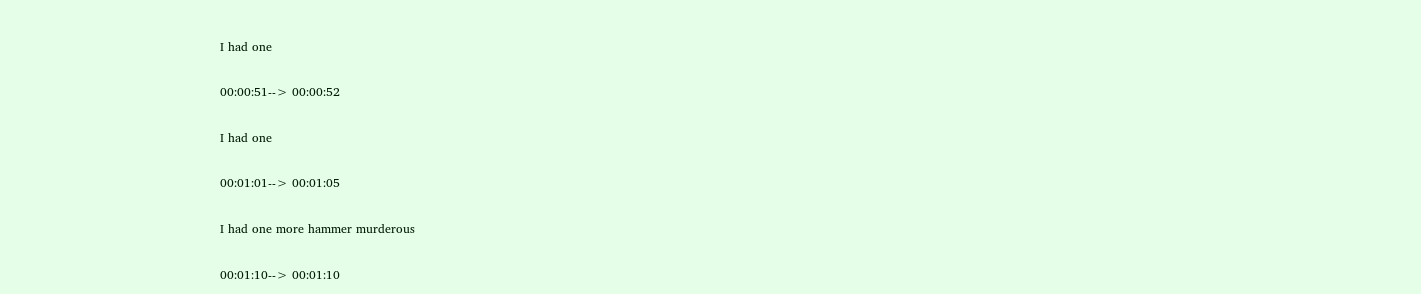I had one

00:00:51--> 00:00:52

I had one

00:01:01--> 00:01:05

I had one more hammer murderous

00:01:10--> 00:01:10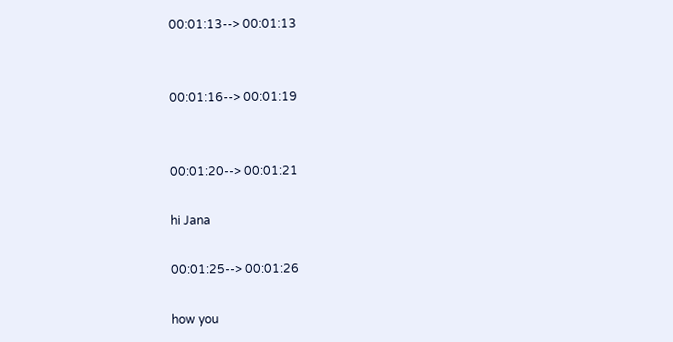00:01:13--> 00:01:13


00:01:16--> 00:01:19


00:01:20--> 00:01:21

hi Jana

00:01:25--> 00:01:26

how you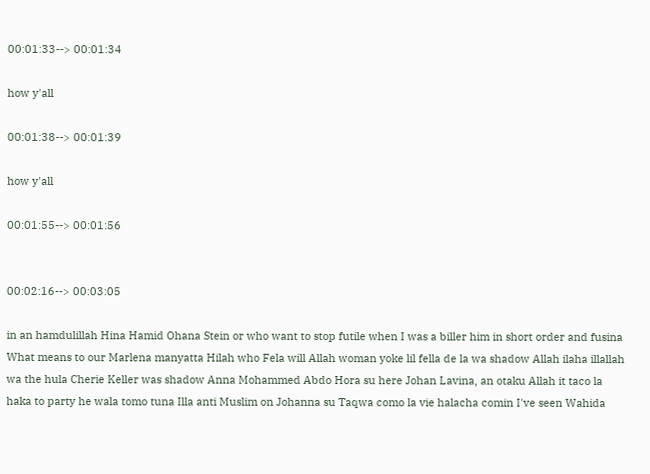00:01:33--> 00:01:34

how y'all

00:01:38--> 00:01:39

how y'all

00:01:55--> 00:01:56


00:02:16--> 00:03:05

in an hamdulillah Hina Hamid Ohana Stein or who want to stop futile when I was a biller him in short order and fusina What means to our Marlena manyatta Hilah who Fela will Allah woman yoke lil fella de la wa shadow Allah ilaha illallah wa the hula Cherie Keller was shadow Anna Mohammed Abdo Hora su here Johan Lavina, an otaku Allah it taco la haka to party he wala tomo tuna Illa anti Muslim on Johanna su Taqwa como la vie halacha comin I've seen Wahida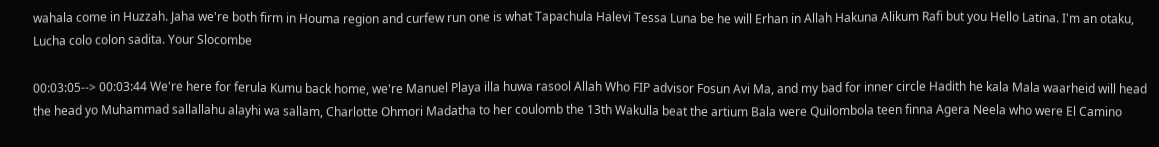wahala come in Huzzah. Jaha we're both firm in Houma region and curfew run one is what Tapachula Halevi Tessa Luna be he will Erhan in Allah Hakuna Alikum Rafi but you Hello Latina. I'm an otaku, Lucha colo colon sadita. Your Slocombe

00:03:05--> 00:03:44 We're here for ferula Kumu back home, we're Manuel Playa illa huwa rasool Allah Who FIP advisor Fosun Avi Ma, and my bad for inner circle Hadith he kala Mala waarheid will head the head yo Muhammad sallallahu alayhi wa sallam, Charlotte Ohmori Madatha to her coulomb the 13th Wakulla beat the artium Bala were Quilombola teen finna Agera Neela who were El Camino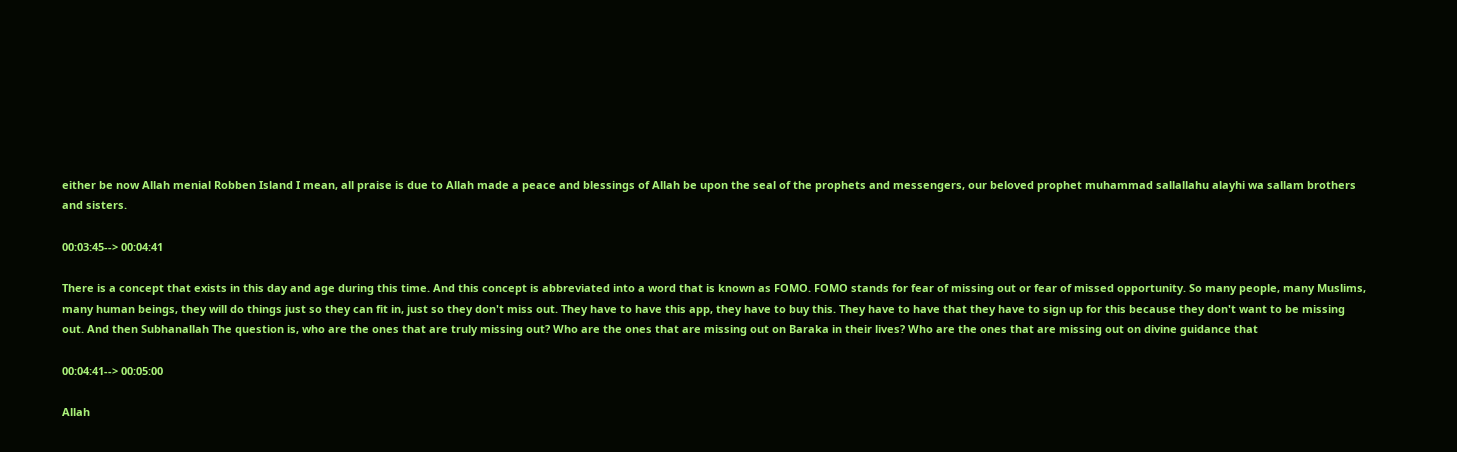either be now Allah menial Robben Island I mean, all praise is due to Allah made a peace and blessings of Allah be upon the seal of the prophets and messengers, our beloved prophet muhammad sallallahu alayhi wa sallam brothers and sisters.

00:03:45--> 00:04:41

There is a concept that exists in this day and age during this time. And this concept is abbreviated into a word that is known as FOMO. FOMO stands for fear of missing out or fear of missed opportunity. So many people, many Muslims, many human beings, they will do things just so they can fit in, just so they don't miss out. They have to have this app, they have to buy this. They have to have that they have to sign up for this because they don't want to be missing out. And then Subhanallah The question is, who are the ones that are truly missing out? Who are the ones that are missing out on Baraka in their lives? Who are the ones that are missing out on divine guidance that

00:04:41--> 00:05:00

Allah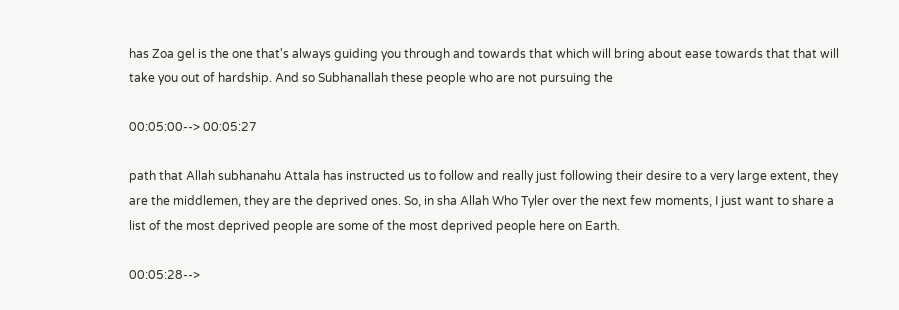has Zoa gel is the one that's always guiding you through and towards that which will bring about ease towards that that will take you out of hardship. And so Subhanallah these people who are not pursuing the

00:05:00--> 00:05:27

path that Allah subhanahu Attala has instructed us to follow and really just following their desire to a very large extent, they are the middlemen, they are the deprived ones. So, in sha Allah Who Tyler over the next few moments, I just want to share a list of the most deprived people are some of the most deprived people here on Earth.

00:05:28-->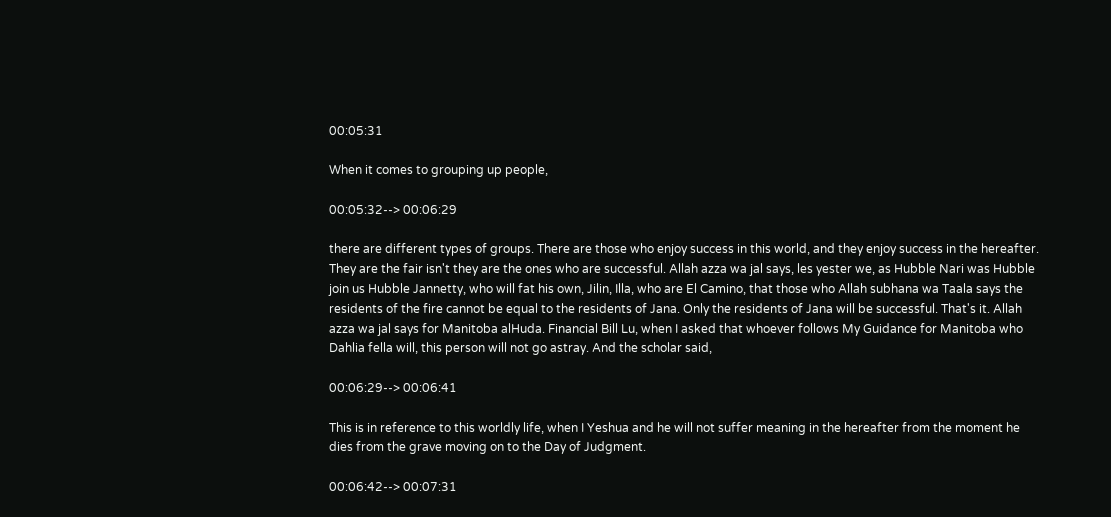00:05:31

When it comes to grouping up people,

00:05:32--> 00:06:29

there are different types of groups. There are those who enjoy success in this world, and they enjoy success in the hereafter. They are the fair isn't they are the ones who are successful. Allah azza wa jal says, les yester we, as Hubble Nari was Hubble join us Hubble Jannetty, who will fat his own, Jilin, Illa, who are El Camino, that those who Allah subhana wa Taala says the residents of the fire cannot be equal to the residents of Jana. Only the residents of Jana will be successful. That's it. Allah azza wa jal says for Manitoba alHuda. Financial Bill Lu, when I asked that whoever follows My Guidance for Manitoba who Dahlia fella will, this person will not go astray. And the scholar said,

00:06:29--> 00:06:41

This is in reference to this worldly life, when I Yeshua and he will not suffer meaning in the hereafter from the moment he dies from the grave moving on to the Day of Judgment.

00:06:42--> 00:07:31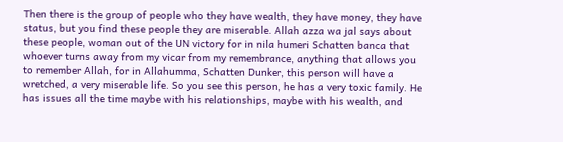Then there is the group of people who they have wealth, they have money, they have status, but you find these people they are miserable. Allah azza wa jal says about these people, woman out of the UN victory for in nila humeri Schatten banca that whoever turns away from my vicar from my remembrance, anything that allows you to remember Allah, for in Allahumma, Schatten Dunker, this person will have a wretched, a very miserable life. So you see this person, he has a very toxic family. He has issues all the time maybe with his relationships, maybe with his wealth, and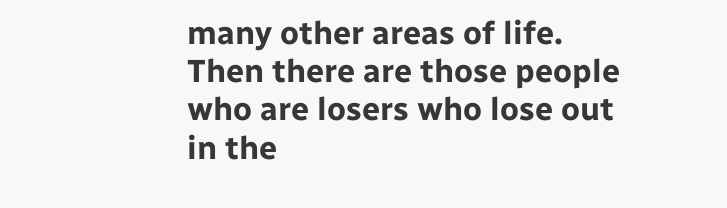many other areas of life. Then there are those people who are losers who lose out in the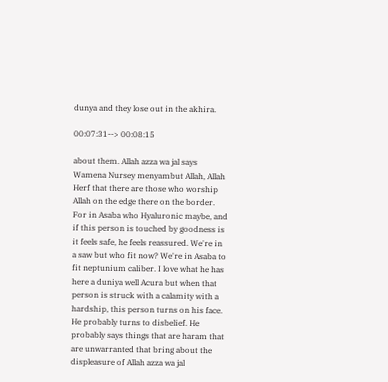dunya and they lose out in the akhira.

00:07:31--> 00:08:15

about them. Allah azza wa jal says Wamena Nursey menyambut Allah, Allah Herf that there are those who worship Allah on the edge there on the border. For in Asaba who Hyaluronic maybe, and if this person is touched by goodness is it feels safe, he feels reassured. We're in a saw but who fit now? We're in Asaba to fit neptunium caliber. I love what he has here a duniya well Acura but when that person is struck with a calamity with a hardship, this person turns on his face. He probably turns to disbelief. He probably says things that are haram that are unwarranted that bring about the displeasure of Allah azza wa jal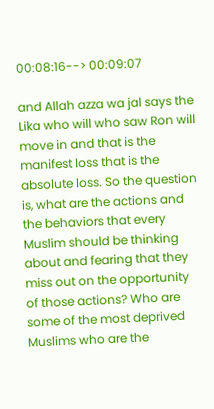00:08:16--> 00:09:07

and Allah azza wa jal says the Lika who will who saw Ron will move in and that is the manifest loss that is the absolute loss. So the question is, what are the actions and the behaviors that every Muslim should be thinking about and fearing that they miss out on the opportunity of those actions? Who are some of the most deprived Muslims who are the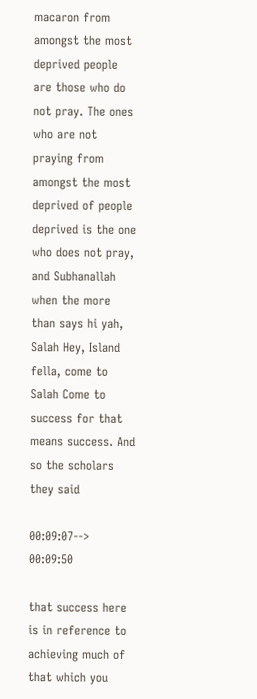macaron from amongst the most deprived people are those who do not pray. The ones who are not praying from amongst the most deprived of people deprived is the one who does not pray, and Subhanallah when the more than says hi yah, Salah Hey, Island fella, come to Salah Come to success for that means success. And so the scholars they said

00:09:07--> 00:09:50

that success here is in reference to achieving much of that which you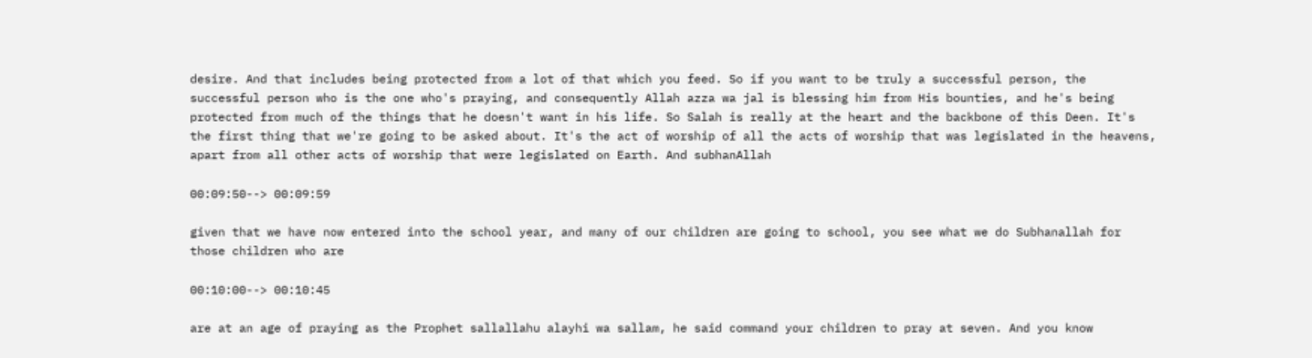desire. And that includes being protected from a lot of that which you feed. So if you want to be truly a successful person, the successful person who is the one who's praying, and consequently Allah azza wa jal is blessing him from His bounties, and he's being protected from much of the things that he doesn't want in his life. So Salah is really at the heart and the backbone of this Deen. It's the first thing that we're going to be asked about. It's the act of worship of all the acts of worship that was legislated in the heavens, apart from all other acts of worship that were legislated on Earth. And subhanAllah

00:09:50--> 00:09:59

given that we have now entered into the school year, and many of our children are going to school, you see what we do Subhanallah for those children who are

00:10:00--> 00:10:45

are at an age of praying as the Prophet sallallahu alayhi wa sallam, he said command your children to pray at seven. And you know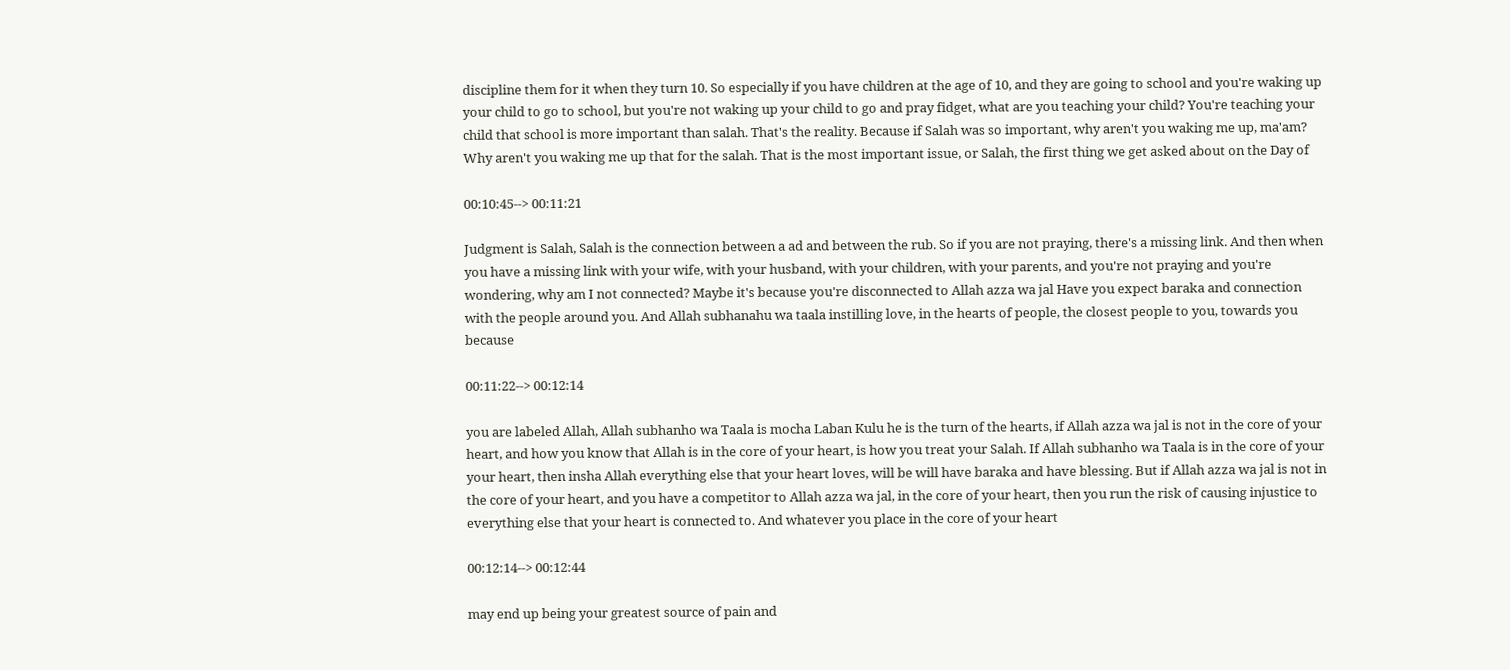discipline them for it when they turn 10. So especially if you have children at the age of 10, and they are going to school and you're waking up your child to go to school, but you're not waking up your child to go and pray fidget, what are you teaching your child? You're teaching your child that school is more important than salah. That's the reality. Because if Salah was so important, why aren't you waking me up, ma'am? Why aren't you waking me up that for the salah. That is the most important issue, or Salah, the first thing we get asked about on the Day of

00:10:45--> 00:11:21

Judgment is Salah, Salah is the connection between a ad and between the rub. So if you are not praying, there's a missing link. And then when you have a missing link with your wife, with your husband, with your children, with your parents, and you're not praying and you're wondering, why am I not connected? Maybe it's because you're disconnected to Allah azza wa jal Have you expect baraka and connection with the people around you. And Allah subhanahu wa taala instilling love, in the hearts of people, the closest people to you, towards you because

00:11:22--> 00:12:14

you are labeled Allah, Allah subhanho wa Taala is mocha Laban Kulu he is the turn of the hearts, if Allah azza wa jal is not in the core of your heart, and how you know that Allah is in the core of your heart, is how you treat your Salah. If Allah subhanho wa Taala is in the core of your your heart, then insha Allah everything else that your heart loves, will be will have baraka and have blessing. But if Allah azza wa jal is not in the core of your heart, and you have a competitor to Allah azza wa jal, in the core of your heart, then you run the risk of causing injustice to everything else that your heart is connected to. And whatever you place in the core of your heart

00:12:14--> 00:12:44

may end up being your greatest source of pain and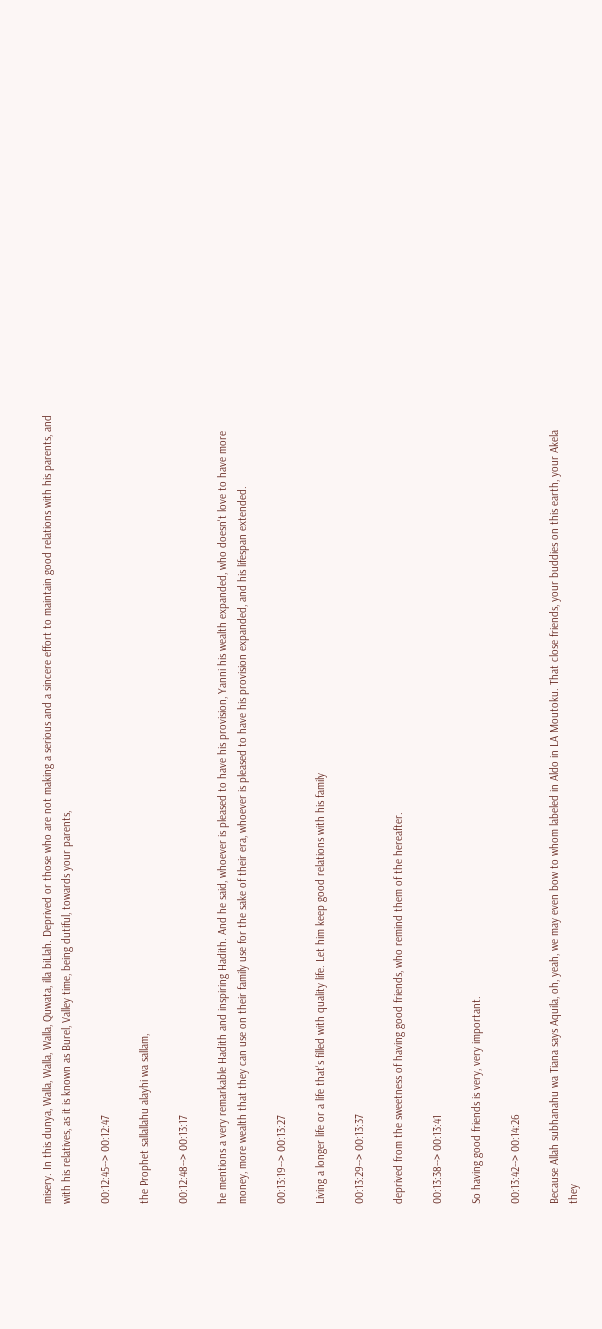misery. In this dunya, Walla, Walla, Walla, Quwata, illa biLlah. Deprived or those who are not making a serious and a sincere effort to maintain good relations with his parents, and with his relatives, as it is known as Burel, Valley time, being dutiful, towards your parents,

00:12:45--> 00:12:47

the Prophet sallallahu alayhi wa sallam,

00:12:48--> 00:13:17

he mentions a very remarkable Hadith and inspiring Hadith. And he said, whoever is pleased to have his provision, Yanni his wealth expanded, who doesn't love to have more money, more wealth that they can use on their family use for the sake of their era, whoever is pleased to have his provision expanded, and his lifespan extended.

00:13:19--> 00:13:27

Living a longer life or a life that's filled with quality life. Let him keep good relations with his family

00:13:29--> 00:13:37

deprived from the sweetness of having good friends, who remind them of the hereafter.

00:13:38--> 00:13:41

So having good friends is very, very important.

00:13:42--> 00:14:26

Because Allah subhanahu wa Tiana says Aquila, oh, yeah, we may even bow to whom labeled in Aldo in LA Moutoku. That close friends, your buddies on this earth, your Akela they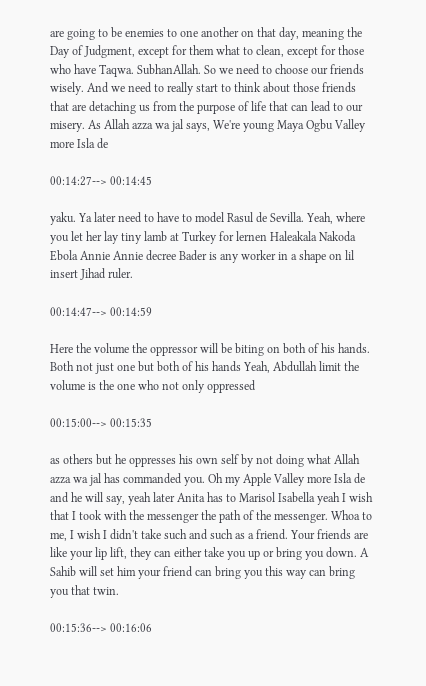are going to be enemies to one another on that day, meaning the Day of Judgment, except for them what to clean, except for those who have Taqwa. SubhanAllah. So we need to choose our friends wisely. And we need to really start to think about those friends that are detaching us from the purpose of life that can lead to our misery. As Allah azza wa jal says, We're young Maya Ogbu Valley more Isla de

00:14:27--> 00:14:45

yaku. Ya later need to have to model Rasul de Sevilla. Yeah, where you let her lay tiny lamb at Turkey for lernen Haleakala Nakoda Ebola Annie Annie decree Bader is any worker in a shape on lil insert Jihad ruler.

00:14:47--> 00:14:59

Here the volume the oppressor will be biting on both of his hands. Both not just one but both of his hands Yeah, Abdullah limit the volume is the one who not only oppressed

00:15:00--> 00:15:35

as others but he oppresses his own self by not doing what Allah azza wa jal has commanded you. Oh my Apple Valley more Isla de and he will say, yeah later Anita has to Marisol Isabella yeah I wish that I took with the messenger the path of the messenger. Whoa to me, I wish I didn't take such and such as a friend. Your friends are like your lip lift, they can either take you up or bring you down. A Sahib will set him your friend can bring you this way can bring you that twin.

00:15:36--> 00:16:06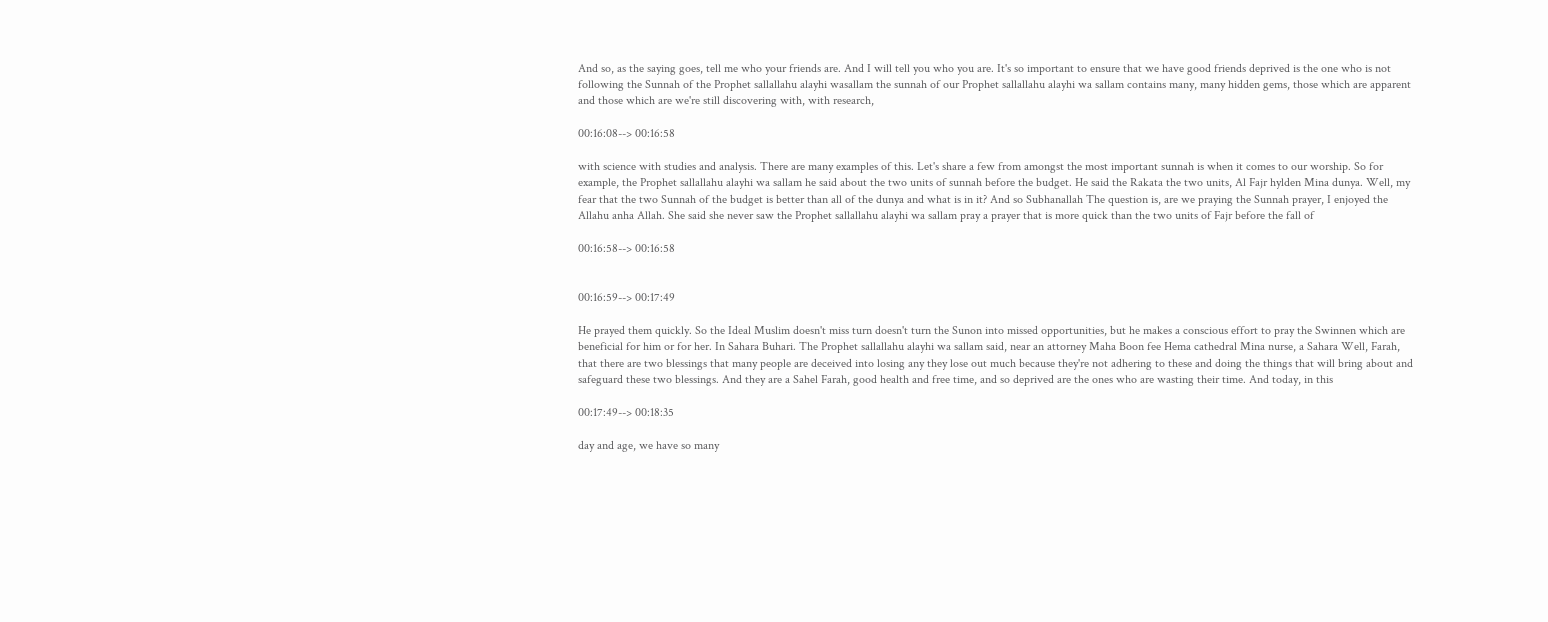And so, as the saying goes, tell me who your friends are. And I will tell you who you are. It's so important to ensure that we have good friends deprived is the one who is not following the Sunnah of the Prophet sallallahu alayhi wasallam the sunnah of our Prophet sallallahu alayhi wa sallam contains many, many hidden gems, those which are apparent and those which are we're still discovering with, with research,

00:16:08--> 00:16:58

with science with studies and analysis. There are many examples of this. Let's share a few from amongst the most important sunnah is when it comes to our worship. So for example, the Prophet sallallahu alayhi wa sallam he said about the two units of sunnah before the budget. He said the Rakata the two units, Al Fajr hylden Mina dunya. Well, my fear that the two Sunnah of the budget is better than all of the dunya and what is in it? And so Subhanallah The question is, are we praying the Sunnah prayer, I enjoyed the Allahu anha Allah. She said she never saw the Prophet sallallahu alayhi wa sallam pray a prayer that is more quick than the two units of Fajr before the fall of

00:16:58--> 00:16:58


00:16:59--> 00:17:49

He prayed them quickly. So the Ideal Muslim doesn't miss turn doesn't turn the Sunon into missed opportunities, but he makes a conscious effort to pray the Swinnen which are beneficial for him or for her. In Sahara Buhari. The Prophet sallallahu alayhi wa sallam said, near an attorney Maha Boon fee Hema cathedral Mina nurse, a Sahara Well, Farah, that there are two blessings that many people are deceived into losing any they lose out much because they're not adhering to these and doing the things that will bring about and safeguard these two blessings. And they are a Sahel Farah, good health and free time, and so deprived are the ones who are wasting their time. And today, in this

00:17:49--> 00:18:35

day and age, we have so many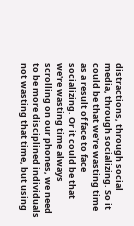distractions, through social media, through socializing. So it could be that we're wasting time as a result of face to face socializing. Or it could be that we're wasting time always scrolling on our phones, we need to be more disciplined individuals not wasting that time, but using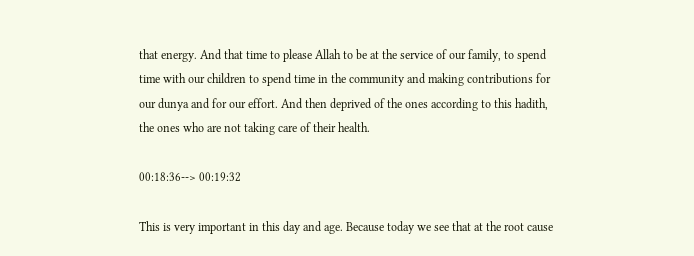that energy. And that time to please Allah to be at the service of our family, to spend time with our children to spend time in the community and making contributions for our dunya and for our effort. And then deprived of the ones according to this hadith, the ones who are not taking care of their health.

00:18:36--> 00:19:32

This is very important in this day and age. Because today we see that at the root cause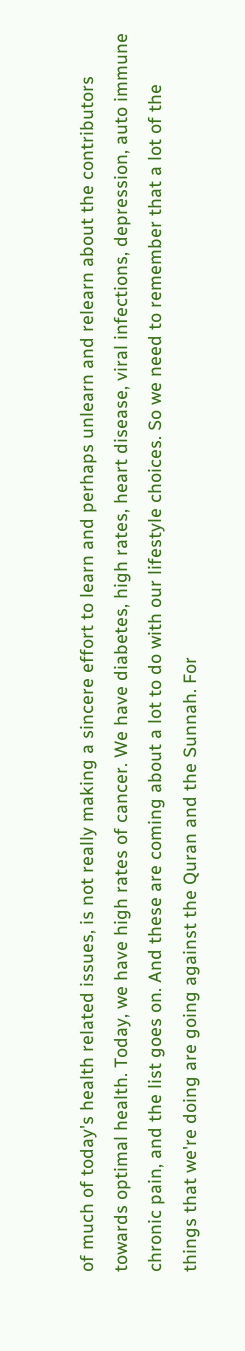of much of today's health related issues, is not really making a sincere effort to learn and perhaps unlearn and relearn about the contributors towards optimal health. Today, we have high rates of cancer. We have diabetes, high rates, heart disease, viral infections, depression, auto immune chronic pain, and the list goes on. And these are coming about a lot to do with our lifestyle choices. So we need to remember that a lot of the things that we're doing are going against the Quran and the Sunnah. For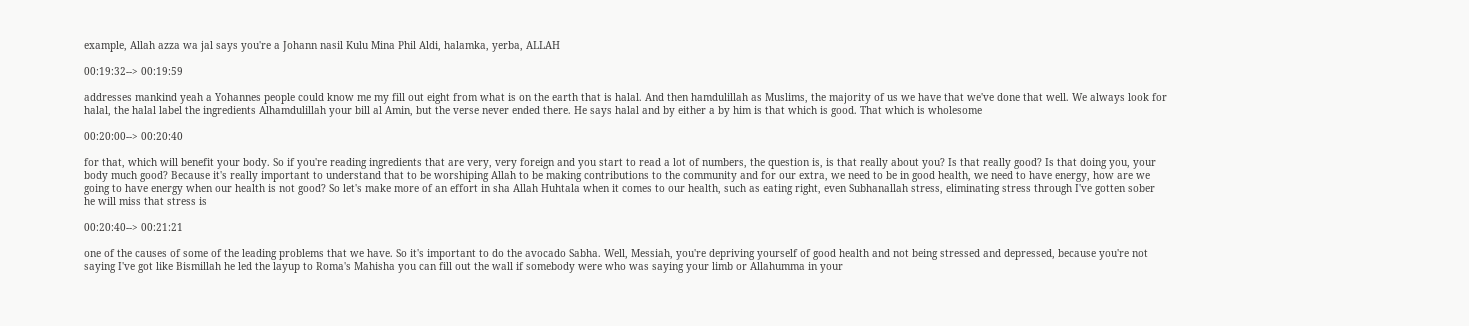example, Allah azza wa jal says you're a Johann nasil Kulu Mina Phil Aldi, halamka, yerba, ALLAH

00:19:32--> 00:19:59

addresses mankind yeah a Yohannes people could know me my fill out eight from what is on the earth that is halal. And then hamdulillah as Muslims, the majority of us we have that we've done that well. We always look for halal, the halal label the ingredients Alhamdulillah your bill al Amin, but the verse never ended there. He says halal and by either a by him is that which is good. That which is wholesome

00:20:00--> 00:20:40

for that, which will benefit your body. So if you're reading ingredients that are very, very foreign and you start to read a lot of numbers, the question is, is that really about you? Is that really good? Is that doing you, your body much good? Because it's really important to understand that to be worshiping Allah to be making contributions to the community and for our extra, we need to be in good health, we need to have energy, how are we going to have energy when our health is not good? So let's make more of an effort in sha Allah Huhtala when it comes to our health, such as eating right, even Subhanallah stress, eliminating stress through I've gotten sober he will miss that stress is

00:20:40--> 00:21:21

one of the causes of some of the leading problems that we have. So it's important to do the avocado Sabha. Well, Messiah, you're depriving yourself of good health and not being stressed and depressed, because you're not saying I've got like Bismillah he led the layup to Roma's Mahisha you can fill out the wall if somebody were who was saying your limb or Allahumma in your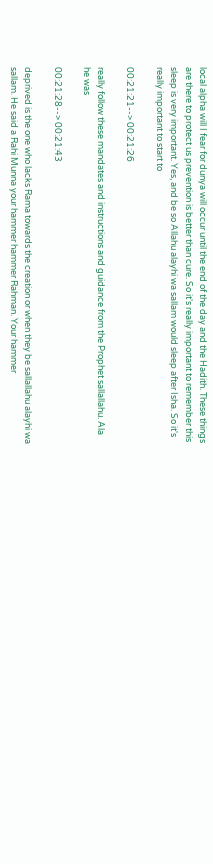local alpha will I fear for dunya will occur until the end of the day and the Hadith. These things are there to protect us prevention is better than cure. So it's really important to remember this sleep is very important. Yes, and be so Allahu alayhi wa sallam would sleep after Isha. So it's really important to start to

00:21:21--> 00:21:26

really follow these mandates and instructions and guidance from the Prophet sallallahu. Ala he was

00:21:28--> 00:21:43

deprived is the one who lacks Rama towards the creation or when they be sallallahu alayhi wa sallam. He said a Rahi Munna your hammer hammer Rahman. Your hammer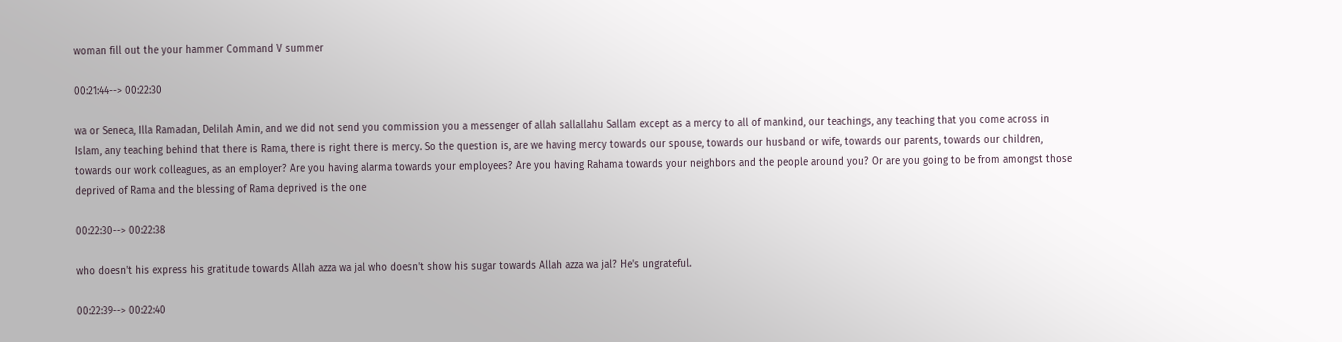woman fill out the your hammer Command V summer

00:21:44--> 00:22:30

wa or Seneca, Illa Ramadan, Delilah Amin, and we did not send you commission you a messenger of allah sallallahu Sallam except as a mercy to all of mankind, our teachings, any teaching that you come across in Islam, any teaching behind that there is Rama, there is right there is mercy. So the question is, are we having mercy towards our spouse, towards our husband or wife, towards our parents, towards our children, towards our work colleagues, as an employer? Are you having alarma towards your employees? Are you having Rahama towards your neighbors and the people around you? Or are you going to be from amongst those deprived of Rama and the blessing of Rama deprived is the one

00:22:30--> 00:22:38

who doesn't his express his gratitude towards Allah azza wa jal who doesn't show his sugar towards Allah azza wa jal? He's ungrateful.

00:22:39--> 00:22:40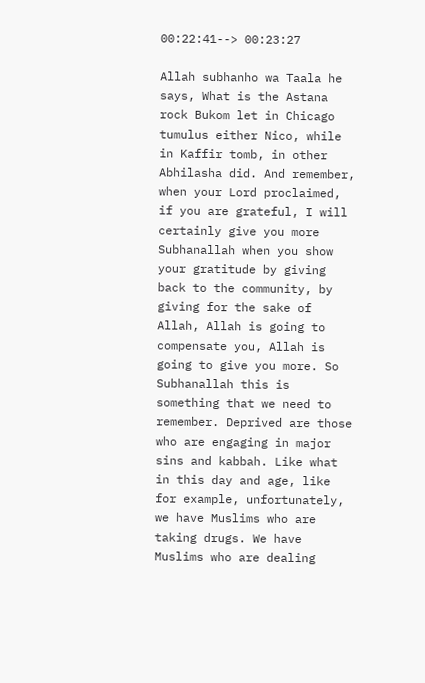00:22:41--> 00:23:27

Allah subhanho wa Taala he says, What is the Astana rock Bukom let in Chicago tumulus either Nico, while in Kaffir tomb, in other Abhilasha did. And remember, when your Lord proclaimed, if you are grateful, I will certainly give you more Subhanallah when you show your gratitude by giving back to the community, by giving for the sake of Allah, Allah is going to compensate you, Allah is going to give you more. So Subhanallah this is something that we need to remember. Deprived are those who are engaging in major sins and kabbah. Like what in this day and age, like for example, unfortunately, we have Muslims who are taking drugs. We have Muslims who are dealing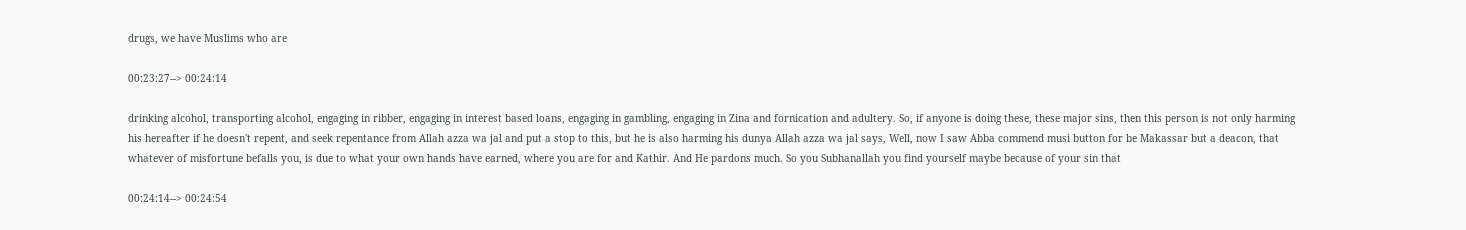drugs, we have Muslims who are

00:23:27--> 00:24:14

drinking alcohol, transporting alcohol, engaging in ribber, engaging in interest based loans, engaging in gambling, engaging in Zina and fornication and adultery. So, if anyone is doing these, these major sins, then this person is not only harming his hereafter if he doesn't repent, and seek repentance from Allah azza wa jal and put a stop to this, but he is also harming his dunya Allah azza wa jal says, Well, now I saw Abba commend musi button for be Makassar but a deacon, that whatever of misfortune befalls you, is due to what your own hands have earned, where you are for and Kathir. And He pardons much. So you Subhanallah you find yourself maybe because of your sin that

00:24:14--> 00:24:54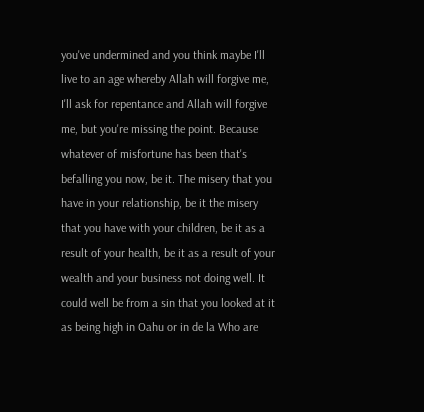you've undermined and you think maybe I'll live to an age whereby Allah will forgive me, I'll ask for repentance and Allah will forgive me, but you're missing the point. Because whatever of misfortune has been that's befalling you now, be it. The misery that you have in your relationship, be it the misery that you have with your children, be it as a result of your health, be it as a result of your wealth and your business not doing well. It could well be from a sin that you looked at it as being high in Oahu or in de la Who are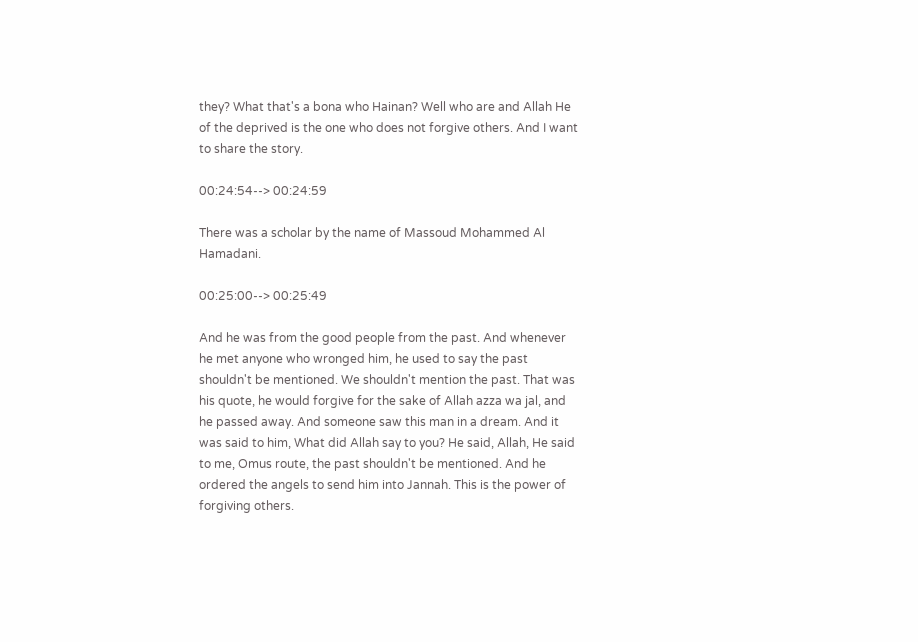they? What that's a bona who Hainan? Well who are and Allah He of the deprived is the one who does not forgive others. And I want to share the story.

00:24:54--> 00:24:59

There was a scholar by the name of Massoud Mohammed Al Hamadani.

00:25:00--> 00:25:49

And he was from the good people from the past. And whenever he met anyone who wronged him, he used to say the past shouldn't be mentioned. We shouldn't mention the past. That was his quote, he would forgive for the sake of Allah azza wa jal, and he passed away. And someone saw this man in a dream. And it was said to him, What did Allah say to you? He said, Allah, He said to me, Omus route, the past shouldn't be mentioned. And he ordered the angels to send him into Jannah. This is the power of forgiving others.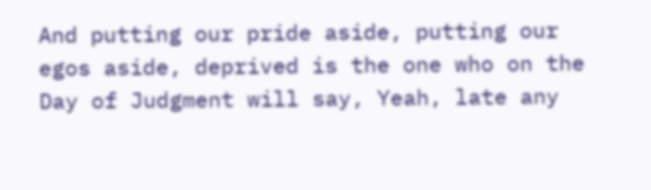And putting our pride aside, putting our egos aside, deprived is the one who on the Day of Judgment will say, Yeah, late any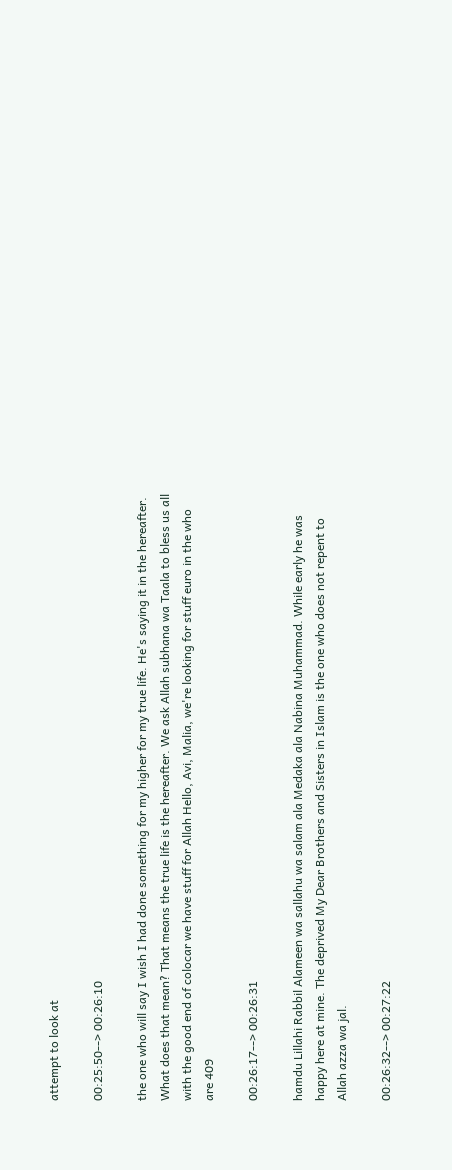attempt to look at

00:25:50--> 00:26:10

the one who will say I wish I had done something for my higher for my true life. He's saying it in the hereafter. What does that mean? That means the true life is the hereafter. We ask Allah subhana wa Taala to bless us all with the good end of colocar we have stuff for Allah Hello, Avi, Malia, we're looking for stuff euro in the who are 409

00:26:17--> 00:26:31

hamdu Lillahi Rabbil Alameen wa sallahu wa salam ala Medaka ala Nabina Muhammad. While early he was happy here at mine. The deprived My Dear Brothers and Sisters in Islam is the one who does not repent to Allah azza wa jal.

00:26:32--> 00:27:22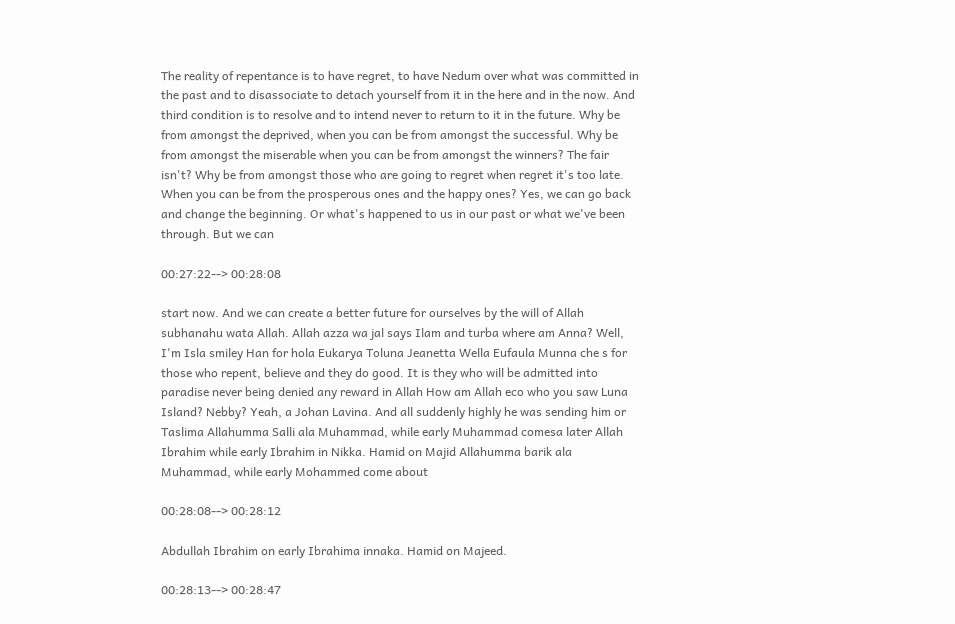The reality of repentance is to have regret, to have Nedum over what was committed in the past and to disassociate to detach yourself from it in the here and in the now. And third condition is to resolve and to intend never to return to it in the future. Why be from amongst the deprived, when you can be from amongst the successful. Why be from amongst the miserable when you can be from amongst the winners? The fair isn't? Why be from amongst those who are going to regret when regret it's too late. When you can be from the prosperous ones and the happy ones? Yes, we can go back and change the beginning. Or what's happened to us in our past or what we've been through. But we can

00:27:22--> 00:28:08

start now. And we can create a better future for ourselves by the will of Allah subhanahu wata Allah. Allah azza wa jal says Ilam and turba where am Anna? Well, I'm Isla smiley Han for hola Eukarya Toluna Jeanetta Wella Eufaula Munna che s for those who repent, believe and they do good. It is they who will be admitted into paradise never being denied any reward in Allah How am Allah eco who you saw Luna Island? Nebby? Yeah, a Johan Lavina. And all suddenly highly he was sending him or Taslima Allahumma Salli ala Muhammad, while early Muhammad comesa later Allah Ibrahim while early Ibrahim in Nikka. Hamid on Majid Allahumma barik ala Muhammad, while early Mohammed come about

00:28:08--> 00:28:12

Abdullah Ibrahim on early Ibrahima innaka. Hamid on Majeed.

00:28:13--> 00:28:47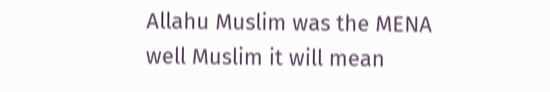Allahu Muslim was the MENA well Muslim it will mean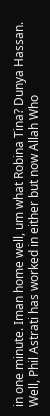in one minute. Iman home well, um what Robina Tina? Dunya Hassan. Well, Phil Astrati has worked in either but now Allah Who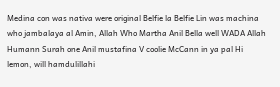Medina con was nativa were original Belfie la Belfie Lin was machina who jambalaya al Amin, Allah Who Martha Anil Bella well WADA Allah Humann Surah one Anil mustafina V coolie McCann in ya pal Hi lemon, will hamdulillahi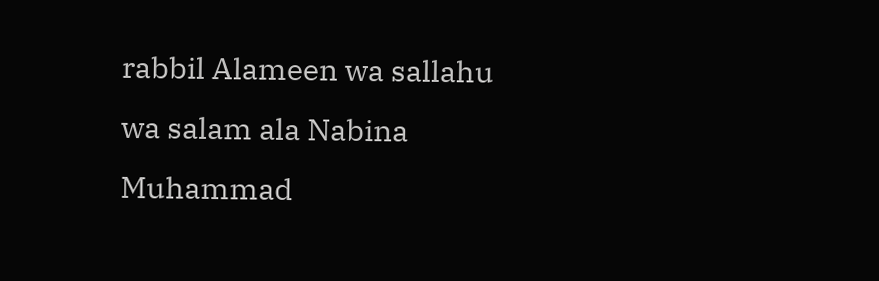rabbil Alameen wa sallahu wa salam ala Nabina Muhammad